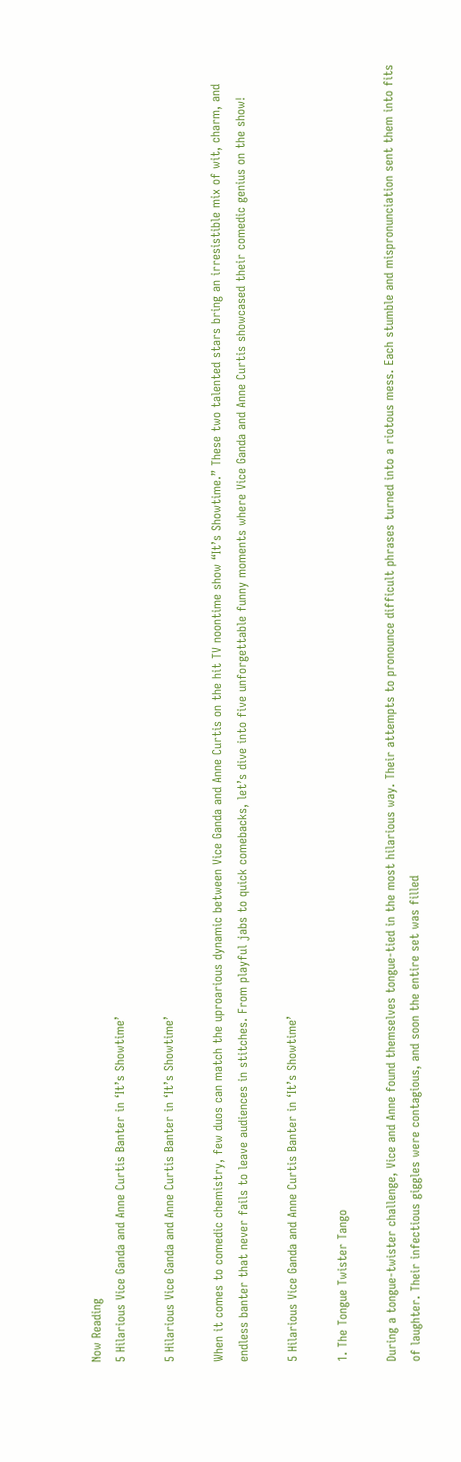Now Reading
5 Hilarious Vice Ganda and Anne Curtis Banter in ‘It’s Showtime’

5 Hilarious Vice Ganda and Anne Curtis Banter in ‘It’s Showtime’

When it comes to comedic chemistry, few duos can match the uproarious dynamic between Vice Ganda and Anne Curtis on the hit TV noontime show “It’s Showtime.” These two talented stars bring an irresistible mix of wit, charm, and endless banter that never fails to leave audiences in stitches. From playful jabs to quick comebacks, let’s dive into five unforgettable funny moments where Vice Ganda and Anne Curtis showcased their comedic genius on the show!

5 Hilarious Vice Ganda and Anne Curtis Banter in ‘It’s Showtime’

1. The Tongue Twister Tango

During a tongue-twister challenge, Vice and Anne found themselves tongue-tied in the most hilarious way. Their attempts to pronounce difficult phrases turned into a riotous mess. Each stumble and mispronunciation sent them into fits of laughter. Their infectious giggles were contagious, and soon the entire set was filled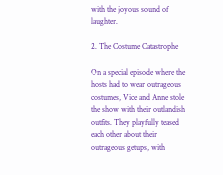with the joyous sound of laughter.

2. The Costume Catastrophe

On a special episode where the hosts had to wear outrageous costumes, Vice and Anne stole the show with their outlandish outfits. They playfully teased each other about their outrageous getups, with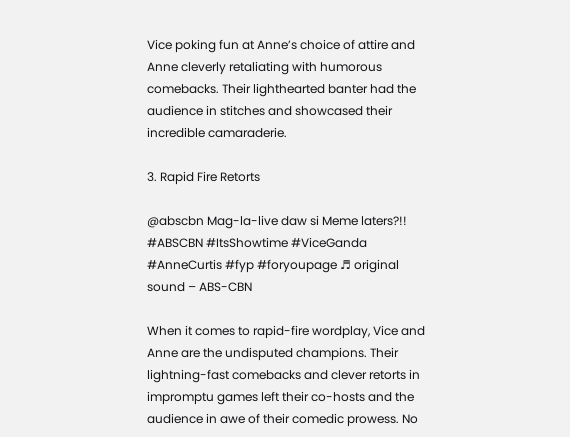Vice poking fun at Anne’s choice of attire and Anne cleverly retaliating with humorous comebacks. Their lighthearted banter had the audience in stitches and showcased their incredible camaraderie.

3. Rapid Fire Retorts

@abscbn Mag-la-live daw si Meme laters?!!  #ABSCBN #ItsShowtime #ViceGanda #AnneCurtis #fyp #foryoupage ♬ original sound – ABS-CBN

When it comes to rapid-fire wordplay, Vice and Anne are the undisputed champions. Their lightning-fast comebacks and clever retorts in impromptu games left their co-hosts and the audience in awe of their comedic prowess. No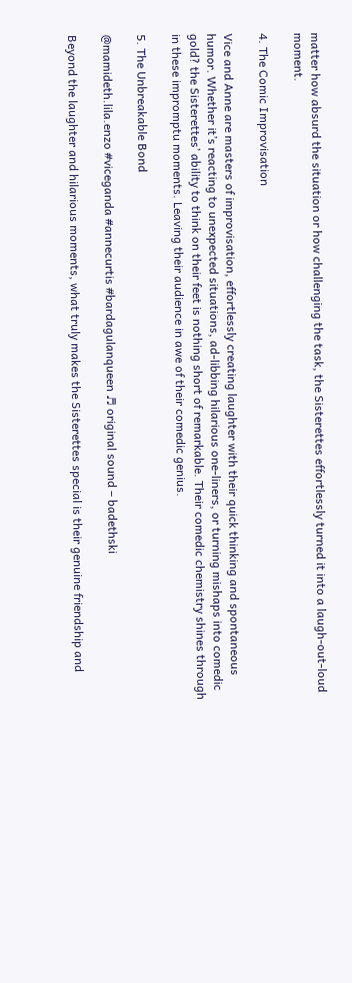matter how absurd the situation or how challenging the task, the Sisterettes effortlessly turned it into a laugh-out-loud moment.

4. The Comic Improvisation

Vice and Anne are masters of improvisation, effortlessly creating laughter with their quick thinking and spontaneous humor. Whether it’s reacting to unexpected situations, ad-libbing hilarious one-liners, or turning mishaps into comedic gold? the Sisterettes’ ability to think on their feet is nothing short of remarkable. Their comedic chemistry shines through in these impromptu moments. Leaving their audience in awe of their comedic genius.

5. The Unbreakable Bond

@mamideth.lila.enzo #viceganda #annecurtis #bardagulanqueen ♬ original sound – badethski

Beyond the laughter and hilarious moments, what truly makes the Sisterettes special is their genuine friendship and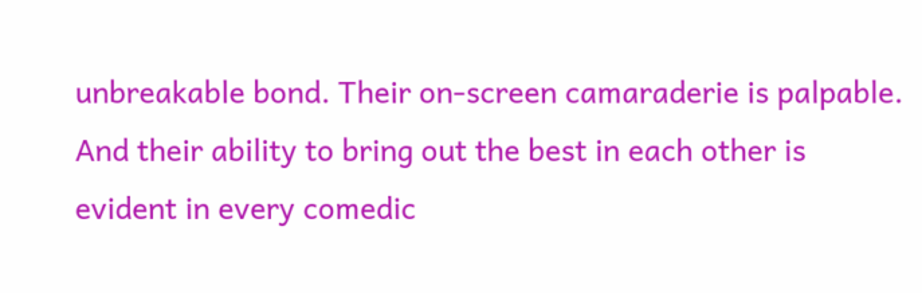unbreakable bond. Their on-screen camaraderie is palpable. And their ability to bring out the best in each other is evident in every comedic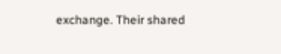exchange. Their shared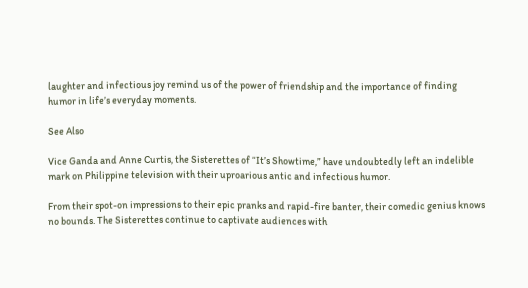laughter and infectious joy remind us of the power of friendship and the importance of finding humor in life’s everyday moments.

See Also

Vice Ganda and Anne Curtis, the Sisterettes of “It’s Showtime,” have undoubtedly left an indelible mark on Philippine television with their uproarious antic and infectious humor.

From their spot-on impressions to their epic pranks and rapid-fire banter, their comedic genius knows no bounds. The Sisterettes continue to captivate audiences with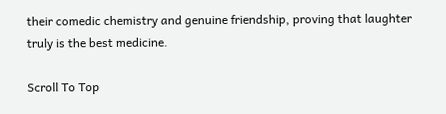their comedic chemistry and genuine friendship, proving that laughter truly is the best medicine.

Scroll To Top